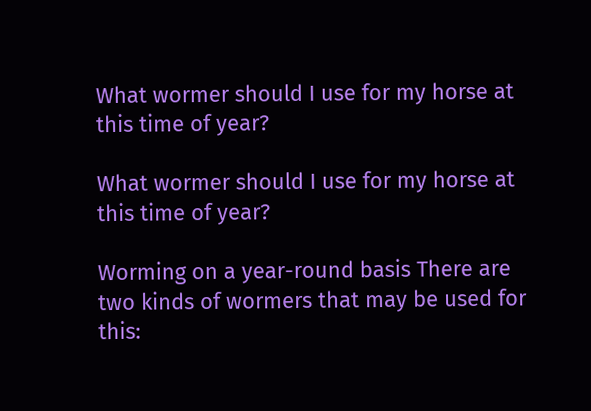What wormer should I use for my horse at this time of year?

What wormer should I use for my horse at this time of year?

Worming on a year-round basis There are two kinds of wormers that may be used for this: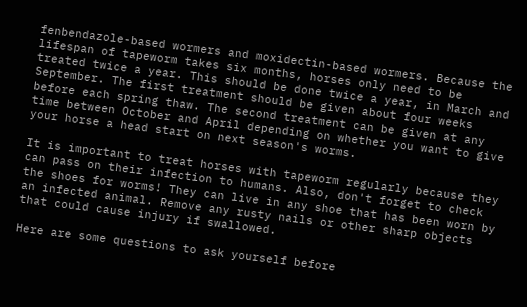fenbendazole-based wormers and moxidectin-based wormers. Because the lifespan of tapeworm takes six months, horses only need to be treated twice a year. This should be done twice a year, in March and September. The first treatment should be given about four weeks before each spring thaw. The second treatment can be given at any time between October and April depending on whether you want to give your horse a head start on next season's worms.

It is important to treat horses with tapeworm regularly because they can pass on their infection to humans. Also, don't forget to check the shoes for worms! They can live in any shoe that has been worn by an infected animal. Remove any rusty nails or other sharp objects that could cause injury if swallowed.

Here are some questions to ask yourself before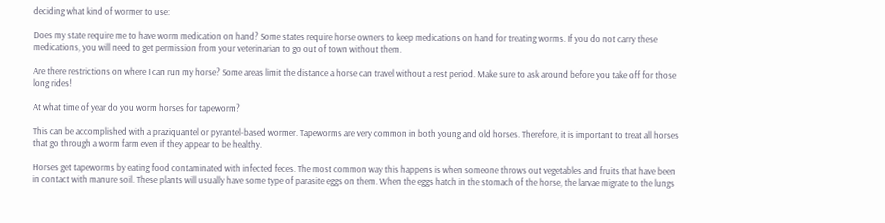deciding what kind of wormer to use:

Does my state require me to have worm medication on hand? Some states require horse owners to keep medications on hand for treating worms. If you do not carry these medications, you will need to get permission from your veterinarian to go out of town without them.

Are there restrictions on where I can run my horse? Some areas limit the distance a horse can travel without a rest period. Make sure to ask around before you take off for those long rides!

At what time of year do you worm horses for tapeworm?

This can be accomplished with a praziquantel or pyrantel-based wormer. Tapeworms are very common in both young and old horses. Therefore, it is important to treat all horses that go through a worm farm even if they appear to be healthy.

Horses get tapeworms by eating food contaminated with infected feces. The most common way this happens is when someone throws out vegetables and fruits that have been in contact with manure soil. These plants will usually have some type of parasite eggs on them. When the eggs hatch in the stomach of the horse, the larvae migrate to the lungs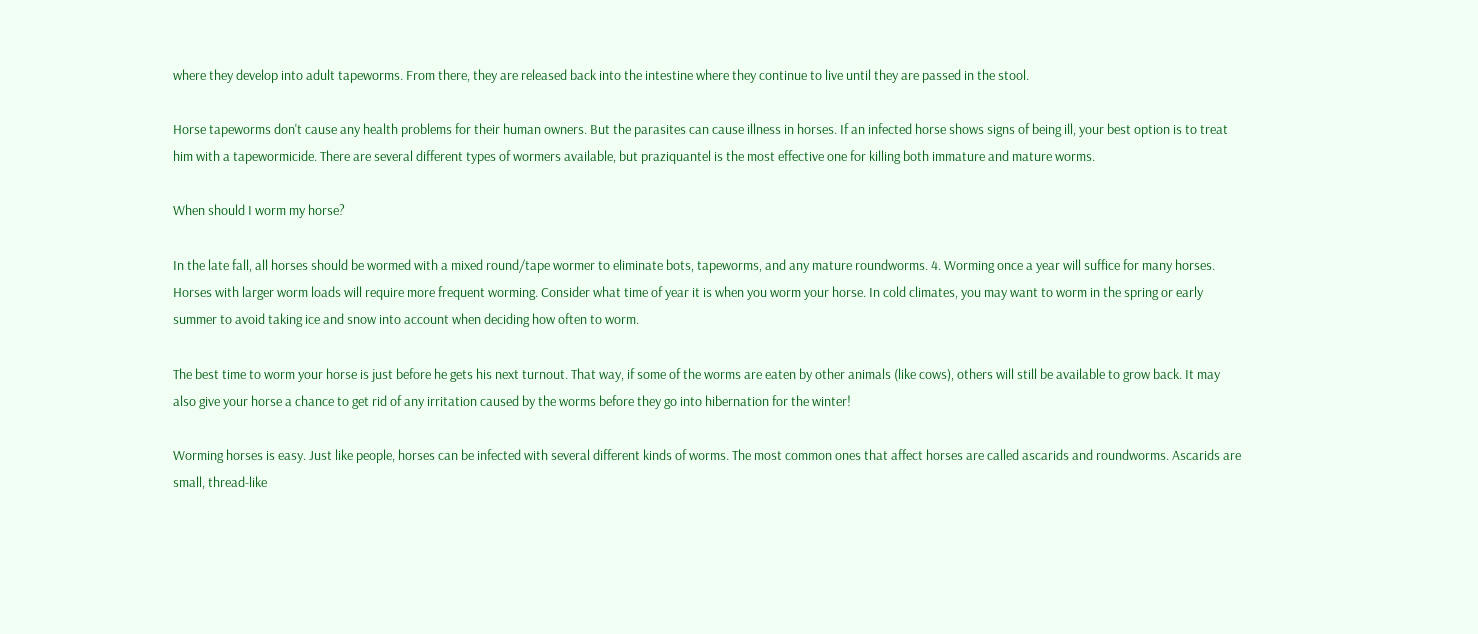where they develop into adult tapeworms. From there, they are released back into the intestine where they continue to live until they are passed in the stool.

Horse tapeworms don't cause any health problems for their human owners. But the parasites can cause illness in horses. If an infected horse shows signs of being ill, your best option is to treat him with a tapewormicide. There are several different types of wormers available, but praziquantel is the most effective one for killing both immature and mature worms.

When should I worm my horse?

In the late fall, all horses should be wormed with a mixed round/tape wormer to eliminate bots, tapeworms, and any mature roundworms. 4. Worming once a year will suffice for many horses. Horses with larger worm loads will require more frequent worming. Consider what time of year it is when you worm your horse. In cold climates, you may want to worm in the spring or early summer to avoid taking ice and snow into account when deciding how often to worm.

The best time to worm your horse is just before he gets his next turnout. That way, if some of the worms are eaten by other animals (like cows), others will still be available to grow back. It may also give your horse a chance to get rid of any irritation caused by the worms before they go into hibernation for the winter!

Worming horses is easy. Just like people, horses can be infected with several different kinds of worms. The most common ones that affect horses are called ascarids and roundworms. Ascarids are small, thread-like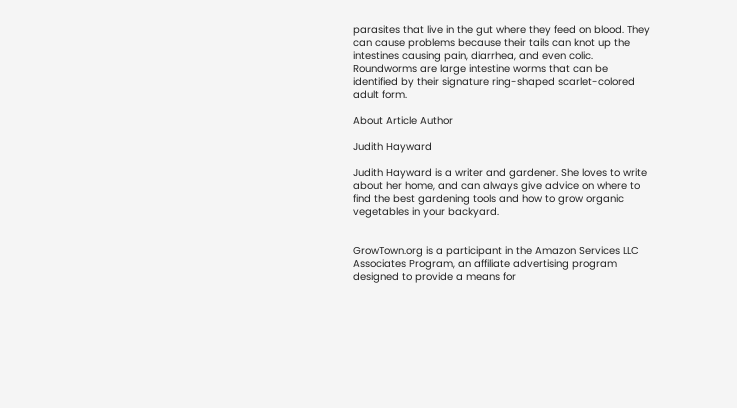parasites that live in the gut where they feed on blood. They can cause problems because their tails can knot up the intestines causing pain, diarrhea, and even colic. Roundworms are large intestine worms that can be identified by their signature ring-shaped scarlet-colored adult form.

About Article Author

Judith Hayward

Judith Hayward is a writer and gardener. She loves to write about her home, and can always give advice on where to find the best gardening tools and how to grow organic vegetables in your backyard.


GrowTown.org is a participant in the Amazon Services LLC Associates Program, an affiliate advertising program designed to provide a means for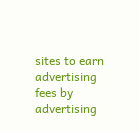sites to earn advertising fees by advertising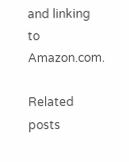and linking to Amazon.com.

Related posts